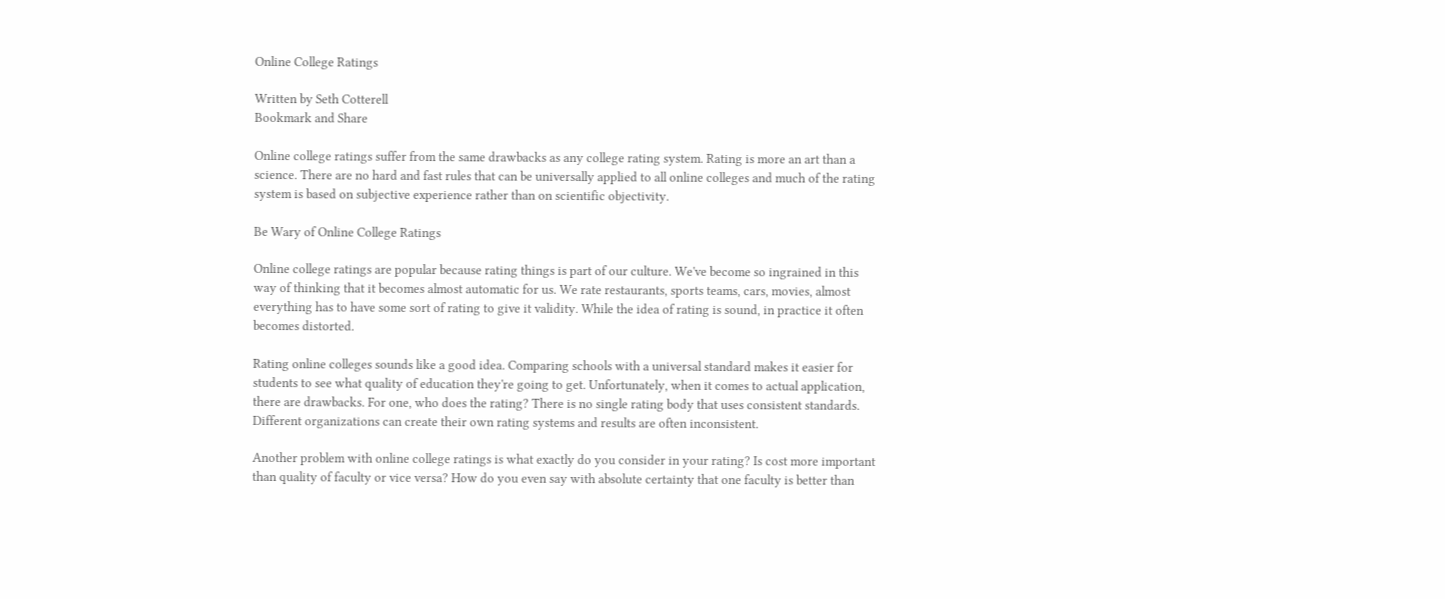Online College Ratings

Written by Seth Cotterell
Bookmark and Share

Online college ratings suffer from the same drawbacks as any college rating system. Rating is more an art than a science. There are no hard and fast rules that can be universally applied to all online colleges and much of the rating system is based on subjective experience rather than on scientific objectivity.

Be Wary of Online College Ratings

Online college ratings are popular because rating things is part of our culture. We've become so ingrained in this way of thinking that it becomes almost automatic for us. We rate restaurants, sports teams, cars, movies, almost everything has to have some sort of rating to give it validity. While the idea of rating is sound, in practice it often becomes distorted.

Rating online colleges sounds like a good idea. Comparing schools with a universal standard makes it easier for students to see what quality of education they're going to get. Unfortunately, when it comes to actual application, there are drawbacks. For one, who does the rating? There is no single rating body that uses consistent standards. Different organizations can create their own rating systems and results are often inconsistent.

Another problem with online college ratings is what exactly do you consider in your rating? Is cost more important than quality of faculty or vice versa? How do you even say with absolute certainty that one faculty is better than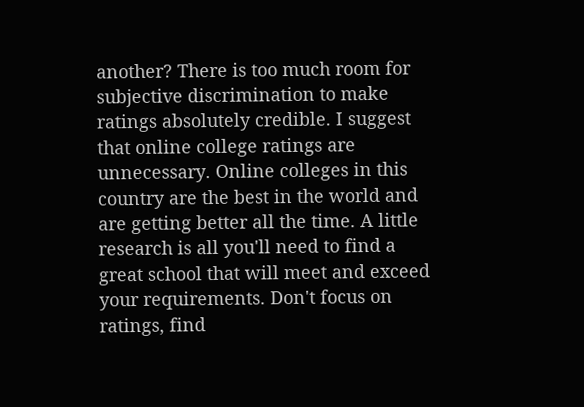another? There is too much room for subjective discrimination to make ratings absolutely credible. I suggest that online college ratings are unnecessary. Online colleges in this country are the best in the world and are getting better all the time. A little research is all you'll need to find a great school that will meet and exceed your requirements. Don't focus on ratings, find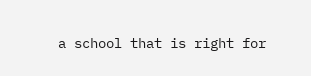a school that is right for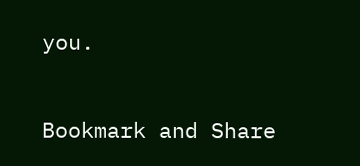you.

Bookmark and Share